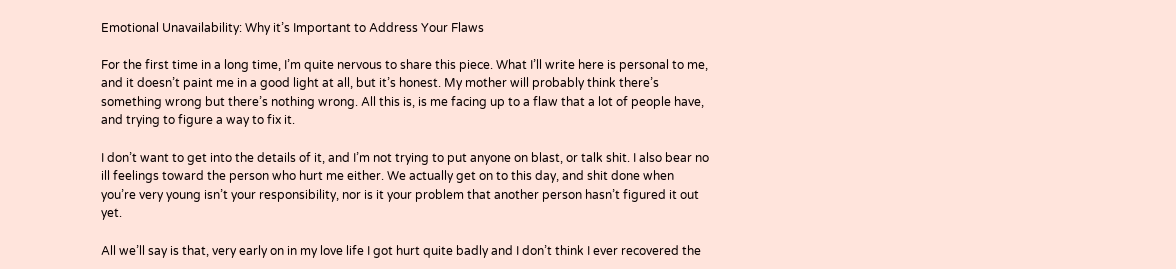Emotional Unavailability: Why it’s Important to Address Your Flaws

For the first time in a long time, I’m quite nervous to share this piece. What I’ll write here is personal to me, and it doesn’t paint me in a good light at all, but it’s honest. My mother will probably think there’s something wrong but there’s nothing wrong. All this is, is me facing up to a flaw that a lot of people have, and trying to figure a way to fix it.

I don’t want to get into the details of it, and I’m not trying to put anyone on blast, or talk shit. I also bear no ill feelings toward the person who hurt me either. We actually get on to this day, and shit done when you’re very young isn’t your responsibility, nor is it your problem that another person hasn’t figured it out yet.

All we’ll say is that, very early on in my love life I got hurt quite badly and I don’t think I ever recovered the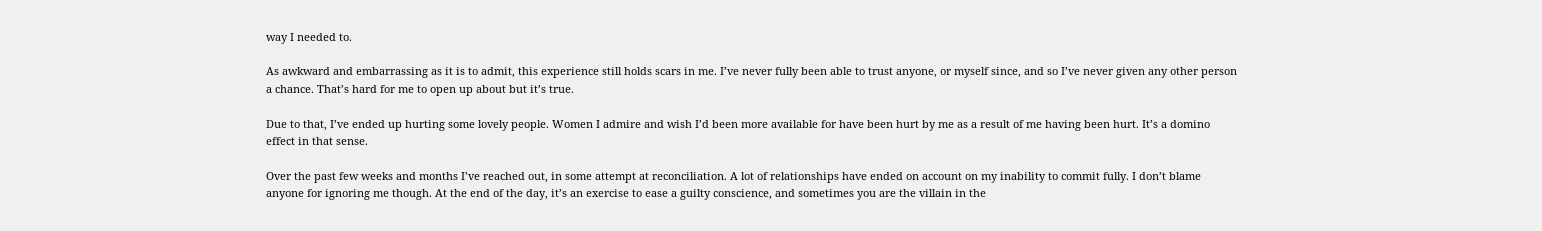way I needed to.

As awkward and embarrassing as it is to admit, this experience still holds scars in me. I’ve never fully been able to trust anyone, or myself since, and so I’ve never given any other person a chance. That’s hard for me to open up about but it’s true.

Due to that, I’ve ended up hurting some lovely people. Women I admire and wish I’d been more available for have been hurt by me as a result of me having been hurt. It’s a domino effect in that sense.

Over the past few weeks and months I’ve reached out, in some attempt at reconciliation. A lot of relationships have ended on account on my inability to commit fully. I don’t blame anyone for ignoring me though. At the end of the day, it’s an exercise to ease a guilty conscience, and sometimes you are the villain in the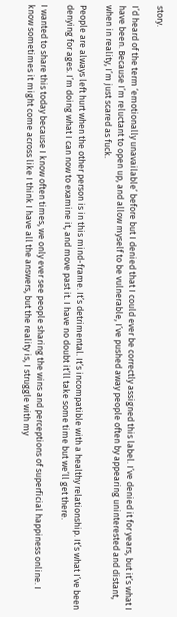story.

I’d heard of the term ‘emotionally unavailable’ before but I denied that I could ever be correctly assigned this label. I’ve denied it for years, but it’s what I have been. Because I’m reluctant to open up, and allow myself to be vulnerable, I’ve pushed away people often by appearing uninterested and distant, when in reality, I’m just scared as fuck.

People are always left hurt when the other person is in this mind-frame. It’s detrimental. It’s incompatible with a healthy relationship. It’s what I’ve been denying for ages. I’m doing what I can now to examine it, and move past it. I have no doubt it’ll take some time but we’ll get there.

I wanted to share this today because I know often times, we only ever see people sharing the wins and perceptions of superficial happiness online. I know sometimes it might come across like I think I have all the answers, but the reality is, I struggle with my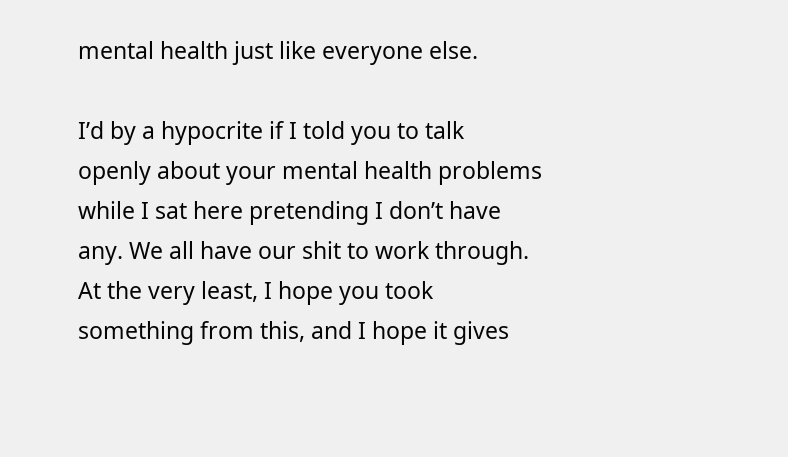mental health just like everyone else.

I’d by a hypocrite if I told you to talk openly about your mental health problems while I sat here pretending I don’t have any. We all have our shit to work through. At the very least, I hope you took something from this, and I hope it gives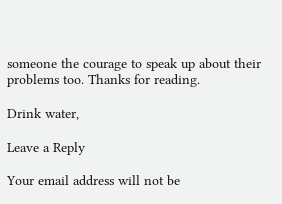someone the courage to speak up about their problems too. Thanks for reading.

Drink water,

Leave a Reply

Your email address will not be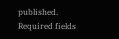published. Required fields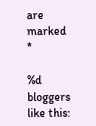are marked *

%d bloggers like this: